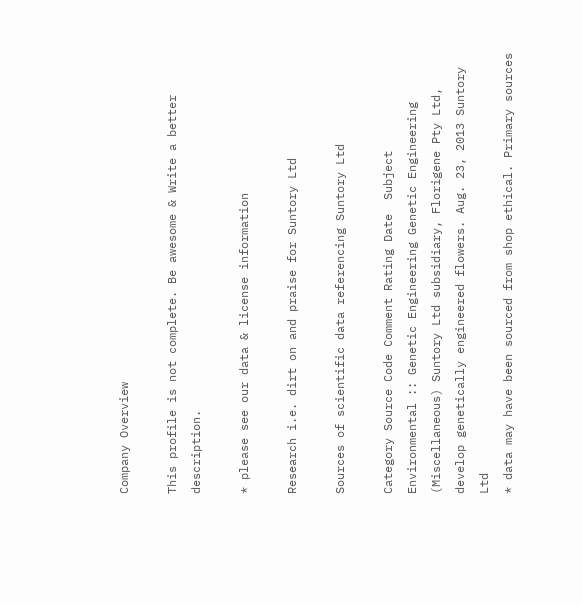Company Overview

This profile is not complete. Be awesome & Write a better description.

* please see our data & license information

Research i.e. dirt on and praise for Suntory Ltd

Sources of scientific data referencing Suntory Ltd

Category Source Code Comment Rating Date  Subject
Environmental :: Genetic Engineering Genetic Engineering (Miscellaneous) Suntory Ltd subsidiary, Florigene Pty Ltd, develop genetically engineered flowers. Aug. 23, 2013 Suntory Ltd
* data may have been sourced from shop ethical. Primary sources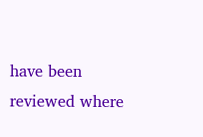have been reviewed where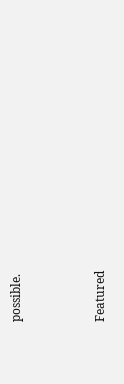possible.



Featured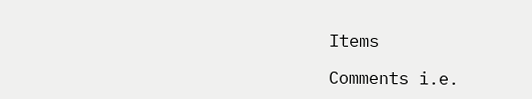Items

Comments i.e.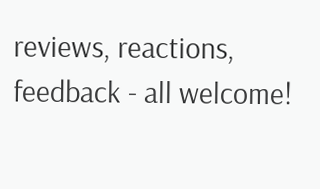reviews, reactions, feedback - all welcome!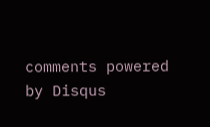comments powered by Disqus